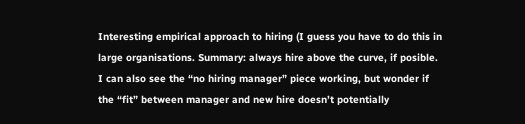Interesting empirical approach to hiring (I guess you have to do this in large organisations. Summary: always hire above the curve, if posible. I can also see the “no hiring manager” piece working, but wonder if the “fit” between manager and new hire doesn’t potentially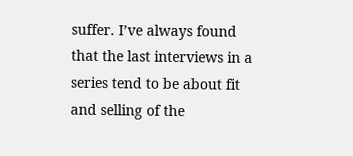suffer. I’ve always found that the last interviews in a series tend to be about fit and selling of the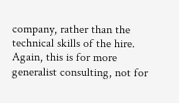company, rather than the technical skills of the hire. Again, this is for more generalist consulting, not for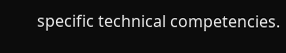specific technical competencies.